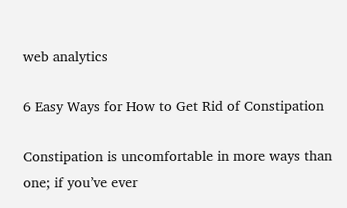web analytics

6 Easy Ways for How to Get Rid of Constipation

Constipation is uncomfortable in more ways than one; if you’ve ever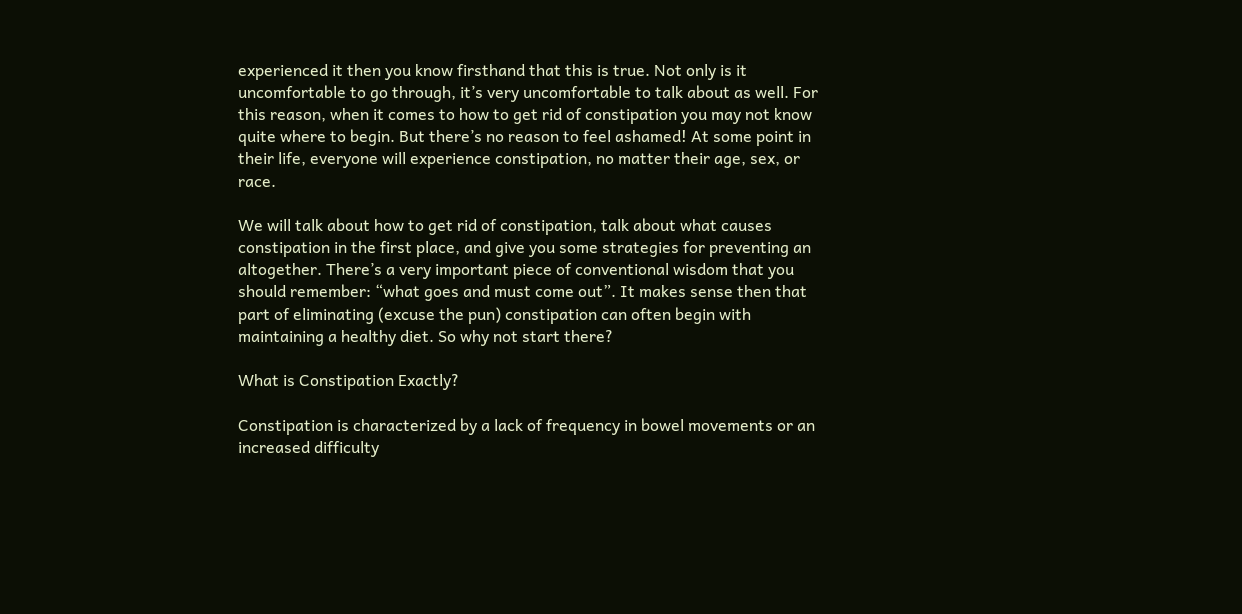experienced it then you know firsthand that this is true. Not only is it uncomfortable to go through, it’s very uncomfortable to talk about as well. For this reason, when it comes to how to get rid of constipation you may not know quite where to begin. But there’s no reason to feel ashamed! At some point in their life, everyone will experience constipation, no matter their age, sex, or race.

We will talk about how to get rid of constipation, talk about what causes constipation in the first place, and give you some strategies for preventing an altogether. There’s a very important piece of conventional wisdom that you should remember: “what goes and must come out”. It makes sense then that part of eliminating (excuse the pun) constipation can often begin with maintaining a healthy diet. So why not start there?

What is Constipation Exactly?

Constipation is characterized by a lack of frequency in bowel movements or an increased difficulty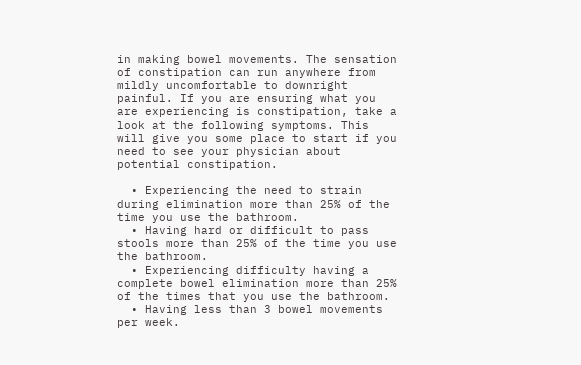in making bowel movements. The sensation of constipation can run anywhere from mildly uncomfortable to downright painful. If you are ensuring what you are experiencing is constipation, take a look at the following symptoms. This will give you some place to start if you need to see your physician about potential constipation.

  • Experiencing the need to strain during elimination more than 25% of the time you use the bathroom.
  • Having hard or difficult to pass stools more than 25% of the time you use the bathroom.
  • Experiencing difficulty having a complete bowel elimination more than 25% of the times that you use the bathroom.
  • Having less than 3 bowel movements per week.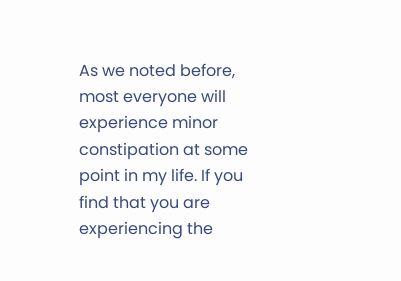As we noted before, most everyone will experience minor constipation at some point in my life. If you find that you are experiencing the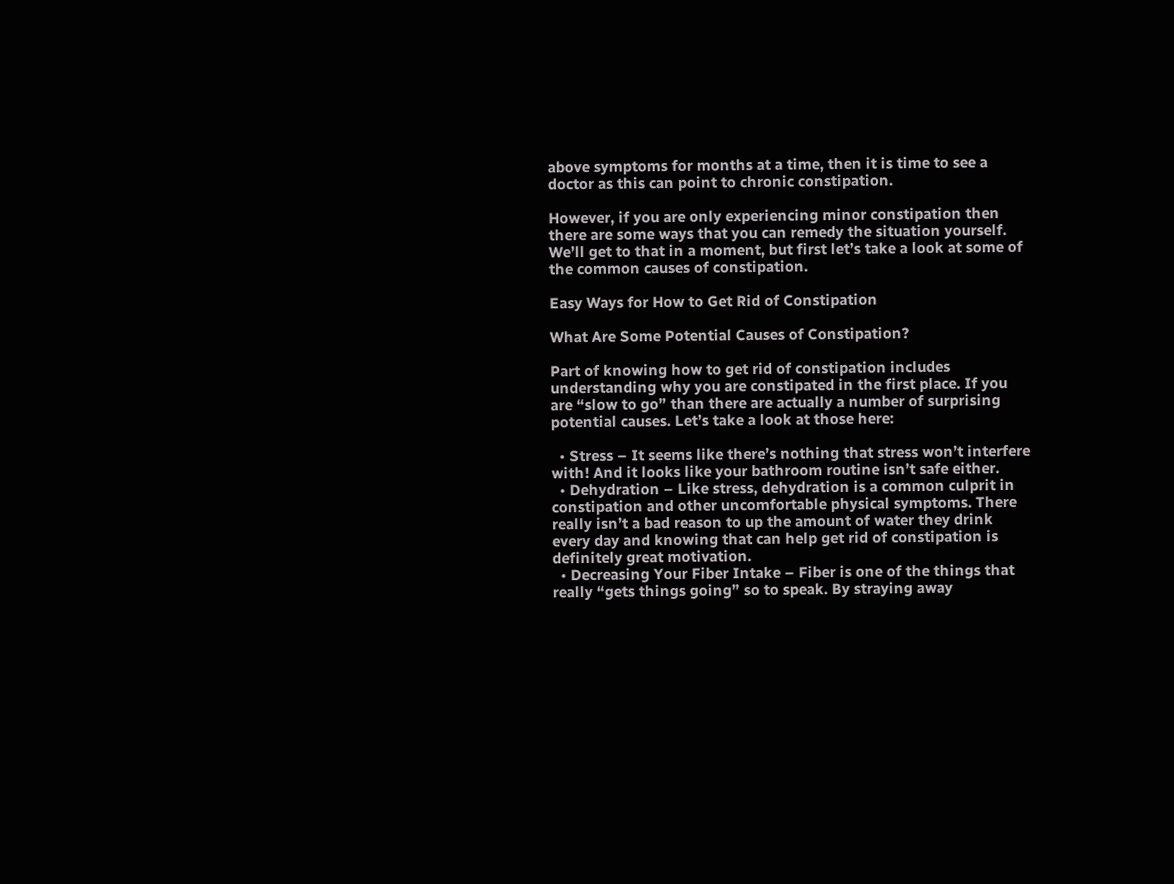above symptoms for months at a time, then it is time to see a doctor as this can point to chronic constipation.

However, if you are only experiencing minor constipation then there are some ways that you can remedy the situation yourself. We’ll get to that in a moment, but first let’s take a look at some of the common causes of constipation.

Easy Ways for How to Get Rid of Constipation

What Are Some Potential Causes of Constipation?

Part of knowing how to get rid of constipation includes understanding why you are constipated in the first place. If you are “slow to go” than there are actually a number of surprising potential causes. Let’s take a look at those here:

  • Stress – It seems like there’s nothing that stress won’t interfere with! And it looks like your bathroom routine isn’t safe either.
  • Dehydration – Like stress, dehydration is a common culprit in constipation and other uncomfortable physical symptoms. There really isn’t a bad reason to up the amount of water they drink every day and knowing that can help get rid of constipation is definitely great motivation.
  • Decreasing Your Fiber Intake – Fiber is one of the things that really “gets things going” so to speak. By straying away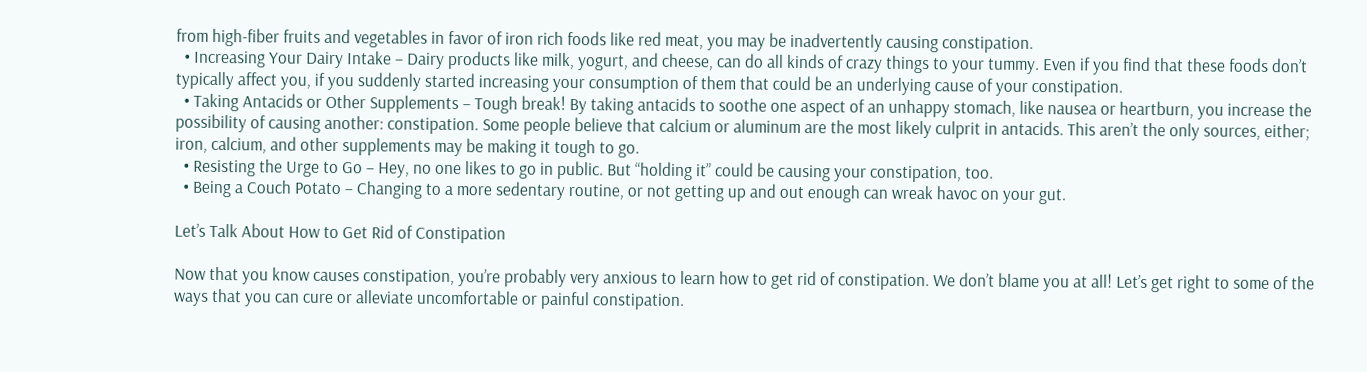from high-fiber fruits and vegetables in favor of iron rich foods like red meat, you may be inadvertently causing constipation.
  • Increasing Your Dairy Intake – Dairy products like milk, yogurt, and cheese, can do all kinds of crazy things to your tummy. Even if you find that these foods don’t typically affect you, if you suddenly started increasing your consumption of them that could be an underlying cause of your constipation.
  • Taking Antacids or Other Supplements – Tough break! By taking antacids to soothe one aspect of an unhappy stomach, like nausea or heartburn, you increase the possibility of causing another: constipation. Some people believe that calcium or aluminum are the most likely culprit in antacids. This aren’t the only sources, either; iron, calcium, and other supplements may be making it tough to go.
  • Resisting the Urge to Go – Hey, no one likes to go in public. But “holding it” could be causing your constipation, too.
  • Being a Couch Potato – Changing to a more sedentary routine, or not getting up and out enough can wreak havoc on your gut.

Let’s Talk About How to Get Rid of Constipation

Now that you know causes constipation, you’re probably very anxious to learn how to get rid of constipation. We don’t blame you at all! Let’s get right to some of the ways that you can cure or alleviate uncomfortable or painful constipation.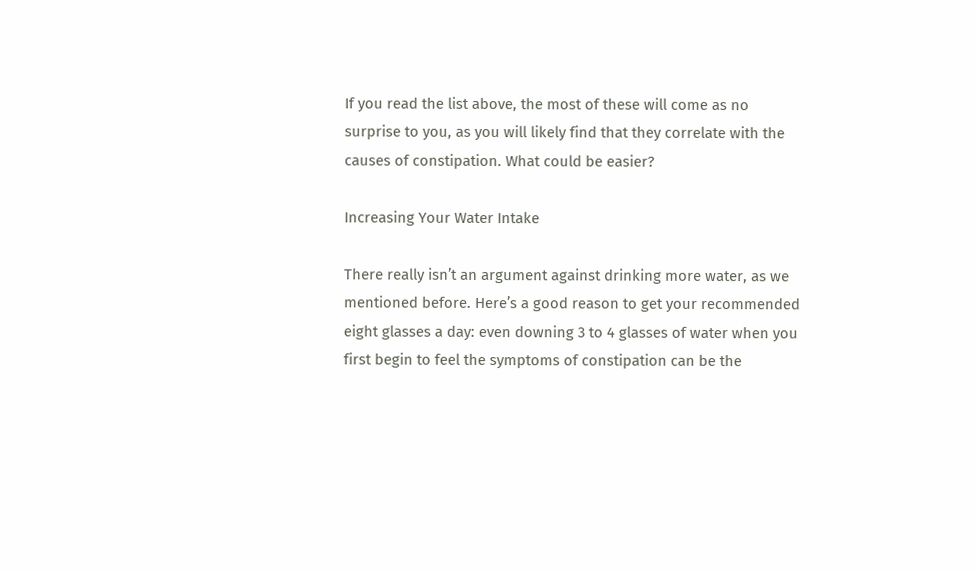If you read the list above, the most of these will come as no surprise to you, as you will likely find that they correlate with the causes of constipation. What could be easier?

Increasing Your Water Intake

There really isn’t an argument against drinking more water, as we mentioned before. Here’s a good reason to get your recommended eight glasses a day: even downing 3 to 4 glasses of water when you first begin to feel the symptoms of constipation can be the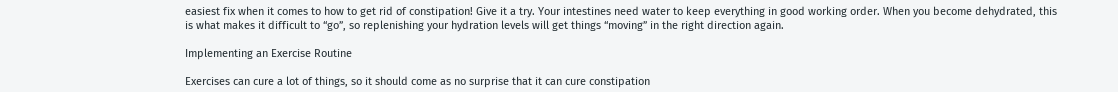easiest fix when it comes to how to get rid of constipation! Give it a try. Your intestines need water to keep everything in good working order. When you become dehydrated, this is what makes it difficult to “go”, so replenishing your hydration levels will get things “moving” in the right direction again.

Implementing an Exercise Routine

Exercises can cure a lot of things, so it should come as no surprise that it can cure constipation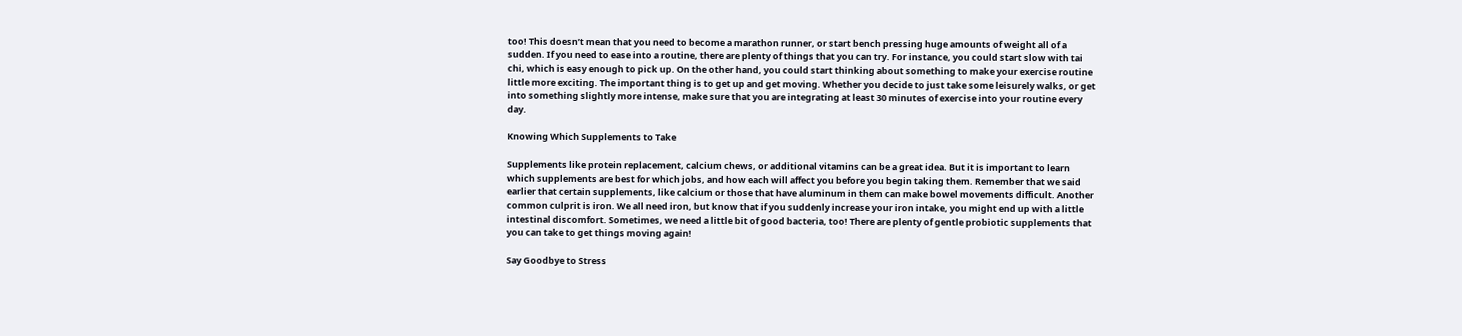too! This doesn’t mean that you need to become a marathon runner, or start bench pressing huge amounts of weight all of a sudden. If you need to ease into a routine, there are plenty of things that you can try. For instance, you could start slow with tai chi, which is easy enough to pick up. On the other hand, you could start thinking about something to make your exercise routine little more exciting. The important thing is to get up and get moving. Whether you decide to just take some leisurely walks, or get into something slightly more intense, make sure that you are integrating at least 30 minutes of exercise into your routine every day.

Knowing Which Supplements to Take

Supplements like protein replacement, calcium chews, or additional vitamins can be a great idea. But it is important to learn which supplements are best for which jobs, and how each will affect you before you begin taking them. Remember that we said earlier that certain supplements, like calcium or those that have aluminum in them can make bowel movements difficult. Another common culprit is iron. We all need iron, but know that if you suddenly increase your iron intake, you might end up with a little intestinal discomfort. Sometimes, we need a little bit of good bacteria, too! There are plenty of gentle probiotic supplements that you can take to get things moving again!

Say Goodbye to Stress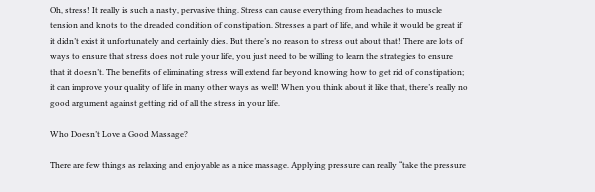Oh, stress! It really is such a nasty, pervasive thing. Stress can cause everything from headaches to muscle tension and knots to the dreaded condition of constipation. Stresses a part of life, and while it would be great if it didn’t exist it unfortunately and certainly dies. But there’s no reason to stress out about that! There are lots of ways to ensure that stress does not rule your life, you just need to be willing to learn the strategies to ensure that it doesn’t. The benefits of eliminating stress will extend far beyond knowing how to get rid of constipation; it can improve your quality of life in many other ways as well! When you think about it like that, there’s really no good argument against getting rid of all the stress in your life.

Who Doesn’t Love a Good Massage?

There are few things as relaxing and enjoyable as a nice massage. Applying pressure can really “take the pressure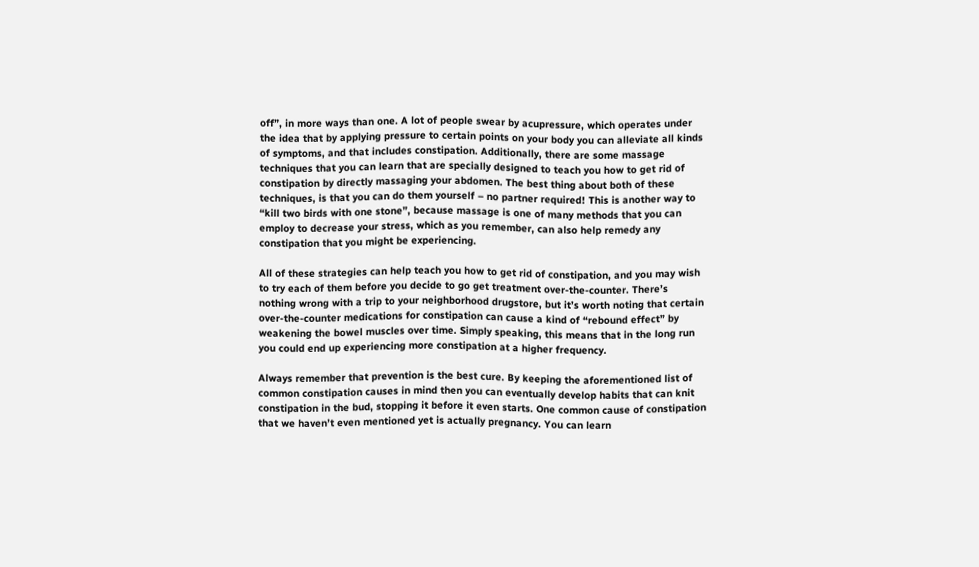off”, in more ways than one. A lot of people swear by acupressure, which operates under the idea that by applying pressure to certain points on your body you can alleviate all kinds of symptoms, and that includes constipation. Additionally, there are some massage techniques that you can learn that are specially designed to teach you how to get rid of constipation by directly massaging your abdomen. The best thing about both of these techniques, is that you can do them yourself – no partner required! This is another way to “kill two birds with one stone”, because massage is one of many methods that you can employ to decrease your stress, which as you remember, can also help remedy any constipation that you might be experiencing.

All of these strategies can help teach you how to get rid of constipation, and you may wish to try each of them before you decide to go get treatment over-the-counter. There’s nothing wrong with a trip to your neighborhood drugstore, but it’s worth noting that certain over-the-counter medications for constipation can cause a kind of “rebound effect” by weakening the bowel muscles over time. Simply speaking, this means that in the long run you could end up experiencing more constipation at a higher frequency.

Always remember that prevention is the best cure. By keeping the aforementioned list of common constipation causes in mind then you can eventually develop habits that can knit constipation in the bud, stopping it before it even starts. One common cause of constipation that we haven’t even mentioned yet is actually pregnancy. You can learn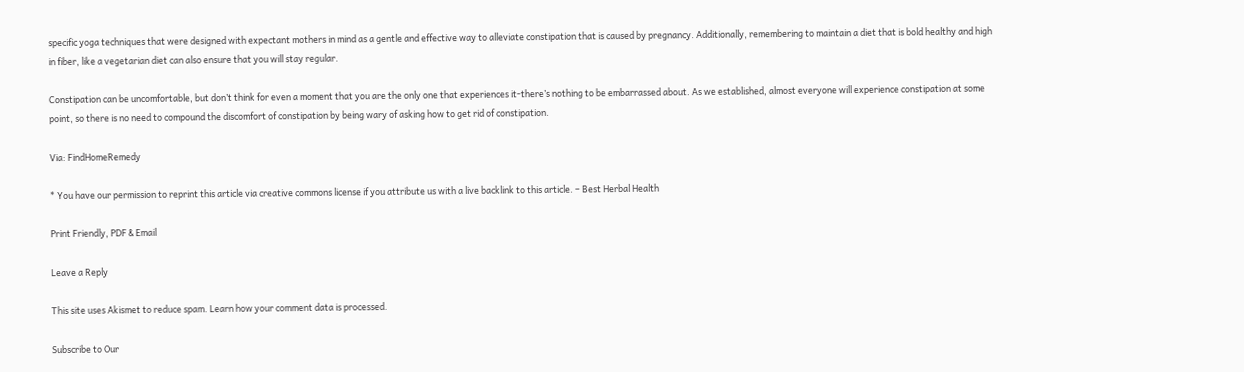specific yoga techniques that were designed with expectant mothers in mind as a gentle and effective way to alleviate constipation that is caused by pregnancy. Additionally, remembering to maintain a diet that is bold healthy and high in fiber, like a vegetarian diet can also ensure that you will stay regular.

Constipation can be uncomfortable, but don’t think for even a moment that you are the only one that experiences it-there’s nothing to be embarrassed about. As we established, almost everyone will experience constipation at some point, so there is no need to compound the discomfort of constipation by being wary of asking how to get rid of constipation.

Via: FindHomeRemedy

* You have our permission to reprint this article via creative commons license if you attribute us with a live backlink to this article. – Best Herbal Health

Print Friendly, PDF & Email

Leave a Reply

This site uses Akismet to reduce spam. Learn how your comment data is processed.

Subscribe to Our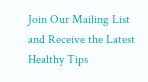Join Our Mailing List and Receive the Latest Healthy Tips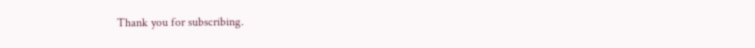Thank you for subscribing.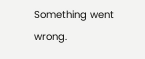Something went wrong.